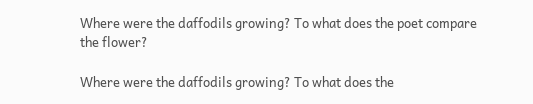Where were the daffodils growing? To what does the poet compare the flower?

Where were the daffodils growing? To what does the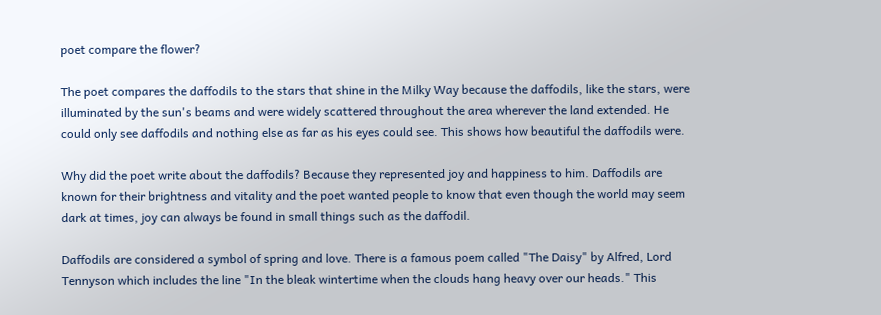poet compare the flower?

The poet compares the daffodils to the stars that shine in the Milky Way because the daffodils, like the stars, were illuminated by the sun's beams and were widely scattered throughout the area wherever the land extended. He could only see daffodils and nothing else as far as his eyes could see. This shows how beautiful the daffodils were.

Why did the poet write about the daffodils? Because they represented joy and happiness to him. Daffodils are known for their brightness and vitality and the poet wanted people to know that even though the world may seem dark at times, joy can always be found in small things such as the daffodil.

Daffodils are considered a symbol of spring and love. There is a famous poem called "The Daisy" by Alfred, Lord Tennyson which includes the line "In the bleak wintertime when the clouds hang heavy over our heads." This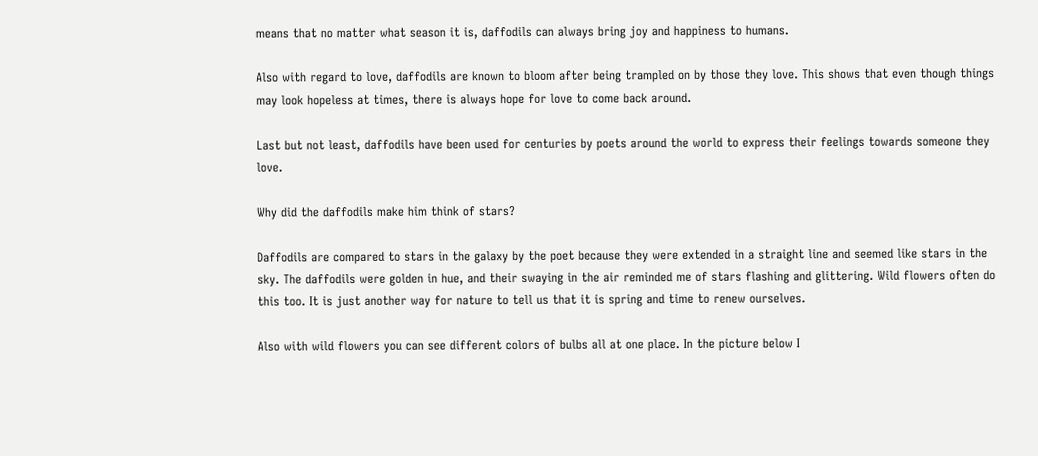means that no matter what season it is, daffodils can always bring joy and happiness to humans.

Also with regard to love, daffodils are known to bloom after being trampled on by those they love. This shows that even though things may look hopeless at times, there is always hope for love to come back around.

Last but not least, daffodils have been used for centuries by poets around the world to express their feelings towards someone they love.

Why did the daffodils make him think of stars?

Daffodils are compared to stars in the galaxy by the poet because they were extended in a straight line and seemed like stars in the sky. The daffodils were golden in hue, and their swaying in the air reminded me of stars flashing and glittering. Wild flowers often do this too. It is just another way for nature to tell us that it is spring and time to renew ourselves.

Also with wild flowers you can see different colors of bulbs all at one place. In the picture below I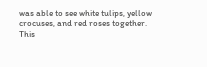was able to see white tulips, yellow crocuses, and red roses together. This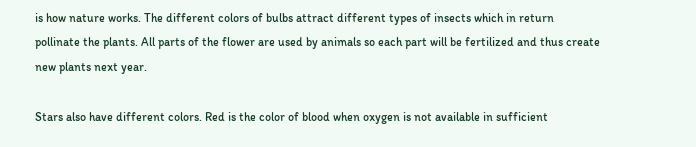is how nature works. The different colors of bulbs attract different types of insects which in return pollinate the plants. All parts of the flower are used by animals so each part will be fertilized and thus create new plants next year.

Stars also have different colors. Red is the color of blood when oxygen is not available in sufficient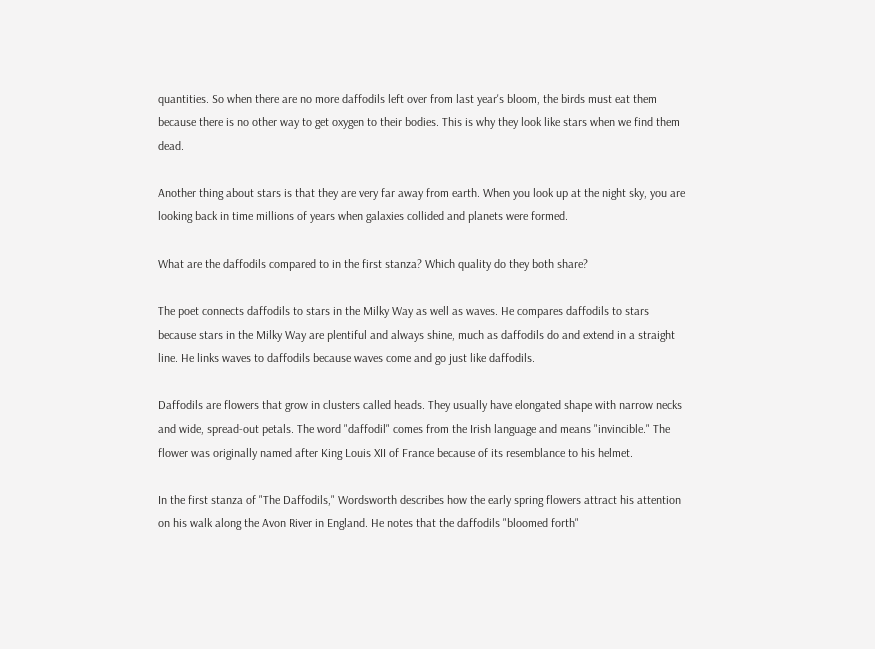quantities. So when there are no more daffodils left over from last year's bloom, the birds must eat them because there is no other way to get oxygen to their bodies. This is why they look like stars when we find them dead.

Another thing about stars is that they are very far away from earth. When you look up at the night sky, you are looking back in time millions of years when galaxies collided and planets were formed.

What are the daffodils compared to in the first stanza? Which quality do they both share?

The poet connects daffodils to stars in the Milky Way as well as waves. He compares daffodils to stars because stars in the Milky Way are plentiful and always shine, much as daffodils do and extend in a straight line. He links waves to daffodils because waves come and go just like daffodils.

Daffodils are flowers that grow in clusters called heads. They usually have elongated shape with narrow necks and wide, spread-out petals. The word "daffodil" comes from the Irish language and means "invincible." The flower was originally named after King Louis XII of France because of its resemblance to his helmet.

In the first stanza of "The Daffodils," Wordsworth describes how the early spring flowers attract his attention on his walk along the Avon River in England. He notes that the daffodils "bloomed forth"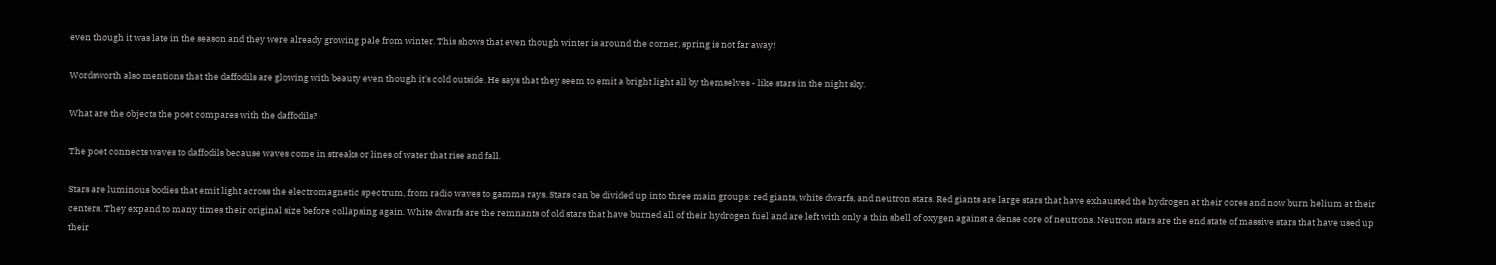even though it was late in the season and they were already growing pale from winter. This shows that even though winter is around the corner, spring is not far away!

Wordsworth also mentions that the daffodils are glowing with beauty even though it's cold outside. He says that they seem to emit a bright light all by themselves - like stars in the night sky.

What are the objects the poet compares with the daffodils?

The poet connects waves to daffodils because waves come in streaks or lines of water that rise and fall.

Stars are luminous bodies that emit light across the electromagnetic spectrum, from radio waves to gamma rays. Stars can be divided up into three main groups: red giants, white dwarfs, and neutron stars. Red giants are large stars that have exhausted the hydrogen at their cores and now burn helium at their centers. They expand to many times their original size before collapsing again. White dwarfs are the remnants of old stars that have burned all of their hydrogen fuel and are left with only a thin shell of oxygen against a dense core of neutrons. Neutron stars are the end state of massive stars that have used up their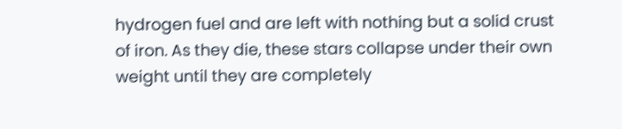hydrogen fuel and are left with nothing but a solid crust of iron. As they die, these stars collapse under their own weight until they are completely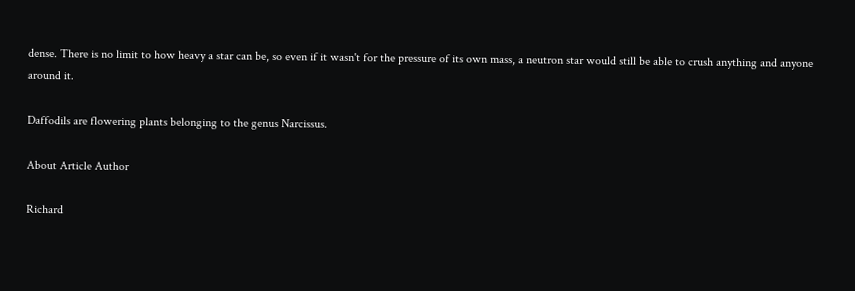dense. There is no limit to how heavy a star can be, so even if it wasn't for the pressure of its own mass, a neutron star would still be able to crush anything and anyone around it.

Daffodils are flowering plants belonging to the genus Narcissus.

About Article Author

Richard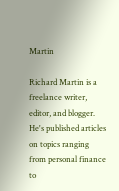Martin

Richard Martin is a freelance writer, editor, and blogger. He's published articles on topics ranging from personal finance to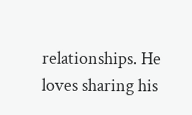relationships. He loves sharing his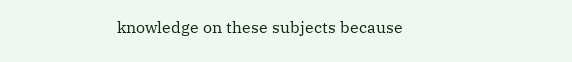knowledge on these subjects because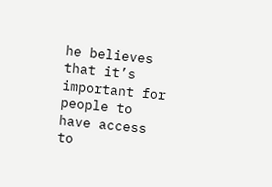he believes that it’s important for people to have access to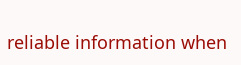reliable information when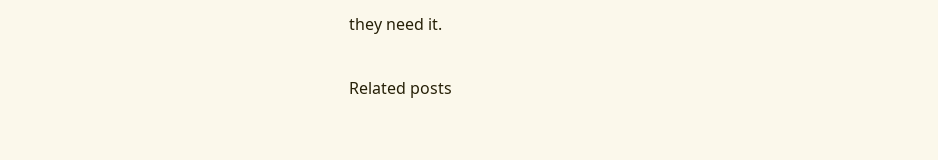they need it.

Related posts